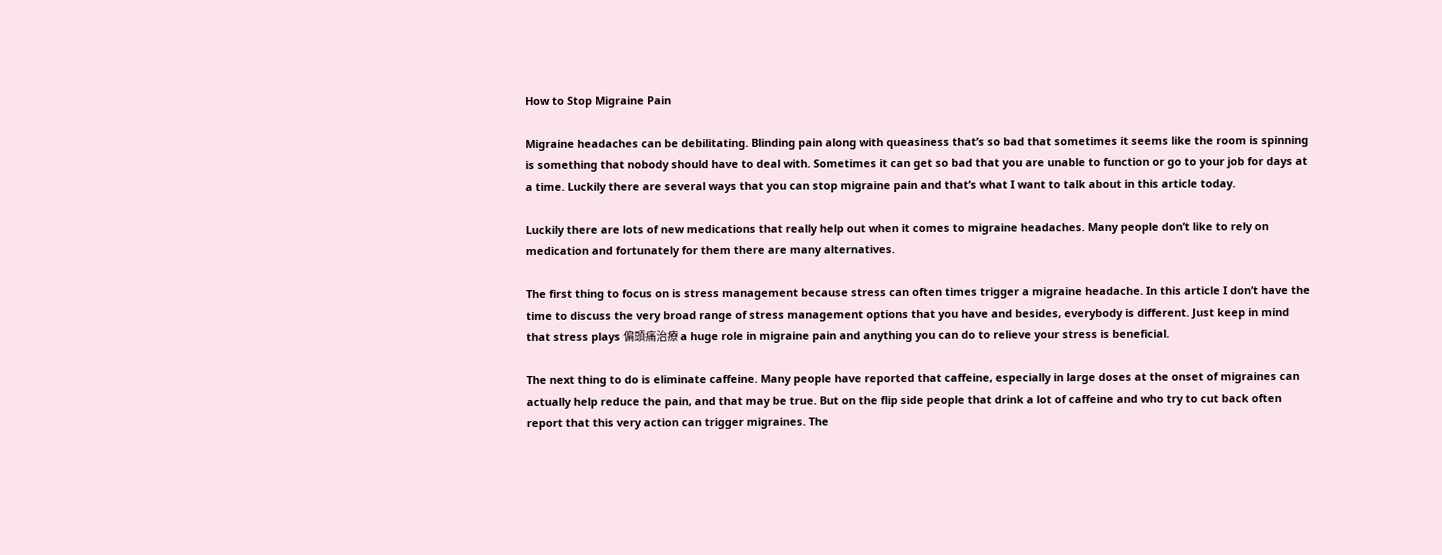How to Stop Migraine Pain

Migraine headaches can be debilitating. Blinding pain along with queasiness that’s so bad that sometimes it seems like the room is spinning is something that nobody should have to deal with. Sometimes it can get so bad that you are unable to function or go to your job for days at a time. Luckily there are several ways that you can stop migraine pain and that’s what I want to talk about in this article today.

Luckily there are lots of new medications that really help out when it comes to migraine headaches. Many people don’t like to rely on medication and fortunately for them there are many alternatives.

The first thing to focus on is stress management because stress can often times trigger a migraine headache. In this article I don’t have the time to discuss the very broad range of stress management options that you have and besides, everybody is different. Just keep in mind that stress plays 偏頭痛治療 a huge role in migraine pain and anything you can do to relieve your stress is beneficial.

The next thing to do is eliminate caffeine. Many people have reported that caffeine, especially in large doses at the onset of migraines can actually help reduce the pain, and that may be true. But on the flip side people that drink a lot of caffeine and who try to cut back often report that this very action can trigger migraines. The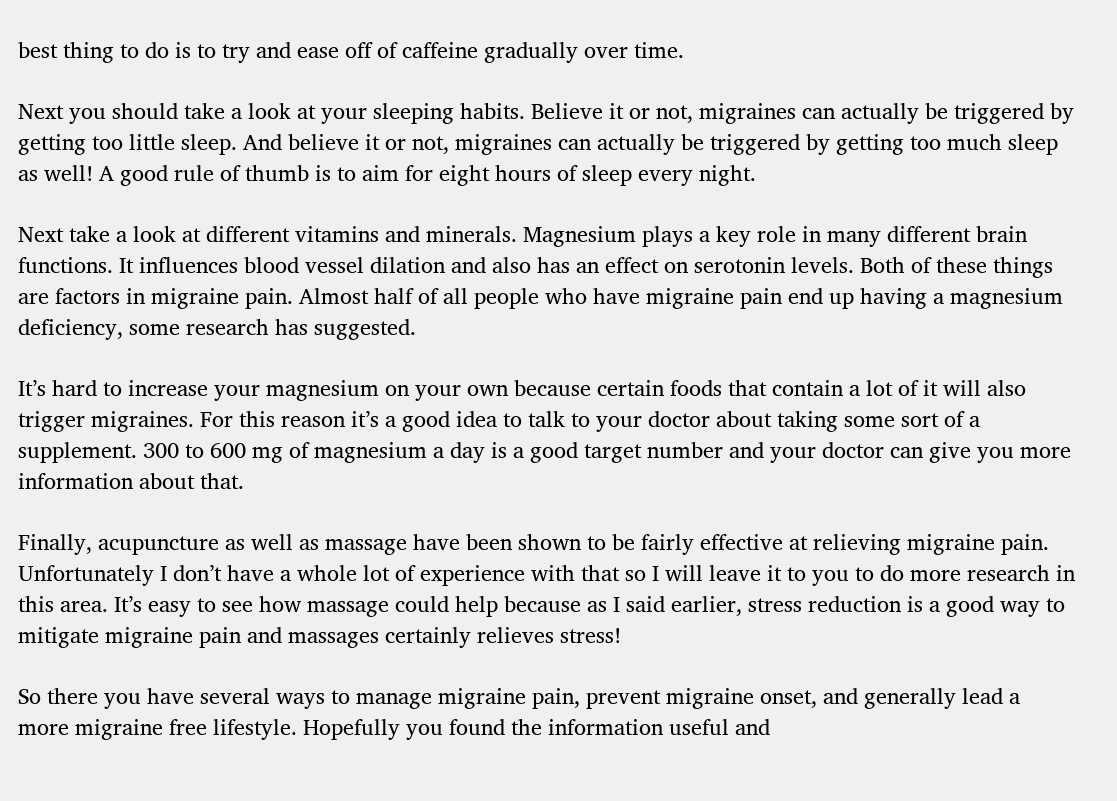best thing to do is to try and ease off of caffeine gradually over time.

Next you should take a look at your sleeping habits. Believe it or not, migraines can actually be triggered by getting too little sleep. And believe it or not, migraines can actually be triggered by getting too much sleep as well! A good rule of thumb is to aim for eight hours of sleep every night.

Next take a look at different vitamins and minerals. Magnesium plays a key role in many different brain functions. It influences blood vessel dilation and also has an effect on serotonin levels. Both of these things are factors in migraine pain. Almost half of all people who have migraine pain end up having a magnesium deficiency, some research has suggested.

It’s hard to increase your magnesium on your own because certain foods that contain a lot of it will also trigger migraines. For this reason it’s a good idea to talk to your doctor about taking some sort of a supplement. 300 to 600 mg of magnesium a day is a good target number and your doctor can give you more information about that.

Finally, acupuncture as well as massage have been shown to be fairly effective at relieving migraine pain. Unfortunately I don’t have a whole lot of experience with that so I will leave it to you to do more research in this area. It’s easy to see how massage could help because as I said earlier, stress reduction is a good way to mitigate migraine pain and massages certainly relieves stress!

So there you have several ways to manage migraine pain, prevent migraine onset, and generally lead a more migraine free lifestyle. Hopefully you found the information useful and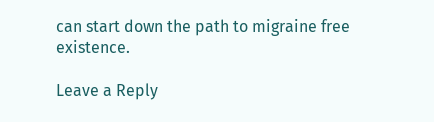can start down the path to migraine free existence.

Leave a Reply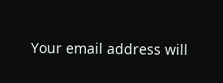Your email address will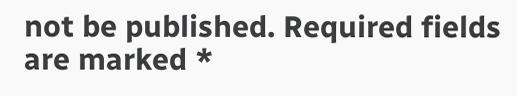not be published. Required fields are marked *